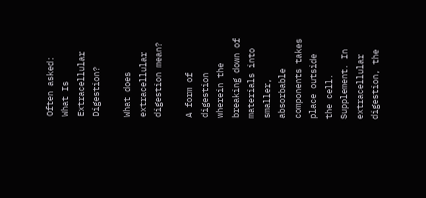Often asked: What Is Extracellular Digestion?

What does extracellular digestion mean?

A form of digestion wherein the breaking down of materials into smaller, absorbable components takes place outside the cell. Supplement. In extracellular digestion, the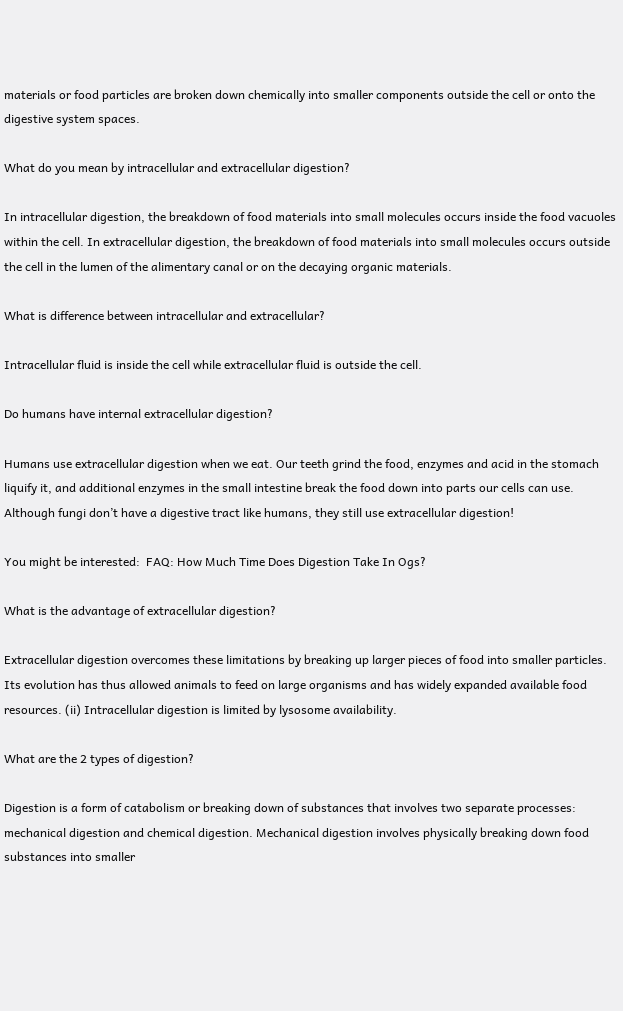materials or food particles are broken down chemically into smaller components outside the cell or onto the digestive system spaces.

What do you mean by intracellular and extracellular digestion?

In intracellular digestion, the breakdown of food materials into small molecules occurs inside the food vacuoles within the cell. In extracellular digestion, the breakdown of food materials into small molecules occurs outside the cell in the lumen of the alimentary canal or on the decaying organic materials.

What is difference between intracellular and extracellular?

Intracellular fluid is inside the cell while extracellular fluid is outside the cell.

Do humans have internal extracellular digestion?

Humans use extracellular digestion when we eat. Our teeth grind the food, enzymes and acid in the stomach liquify it, and additional enzymes in the small intestine break the food down into parts our cells can use. Although fungi don’t have a digestive tract like humans, they still use extracellular digestion!

You might be interested:  FAQ: How Much Time Does Digestion Take In Ogs?

What is the advantage of extracellular digestion?

Extracellular digestion overcomes these limitations by breaking up larger pieces of food into smaller particles. Its evolution has thus allowed animals to feed on large organisms and has widely expanded available food resources. (ii) Intracellular digestion is limited by lysosome availability.

What are the 2 types of digestion?

Digestion is a form of catabolism or breaking down of substances that involves two separate processes: mechanical digestion and chemical digestion. Mechanical digestion involves physically breaking down food substances into smaller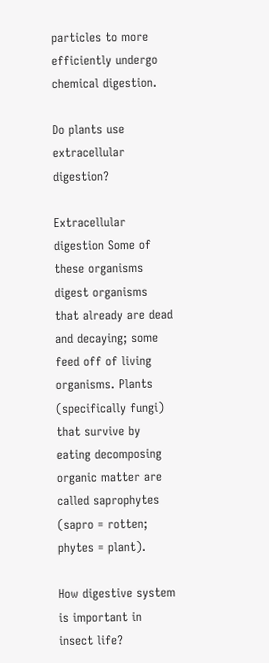particles to more efficiently undergo chemical digestion.

Do plants use extracellular digestion?

Extracellular digestion Some of these organisms digest organisms that already are dead and decaying; some feed off of living organisms. Plants (specifically fungi) that survive by eating decomposing organic matter are called saprophytes (sapro = rotten; phytes = plant).

How digestive system is important in insect life?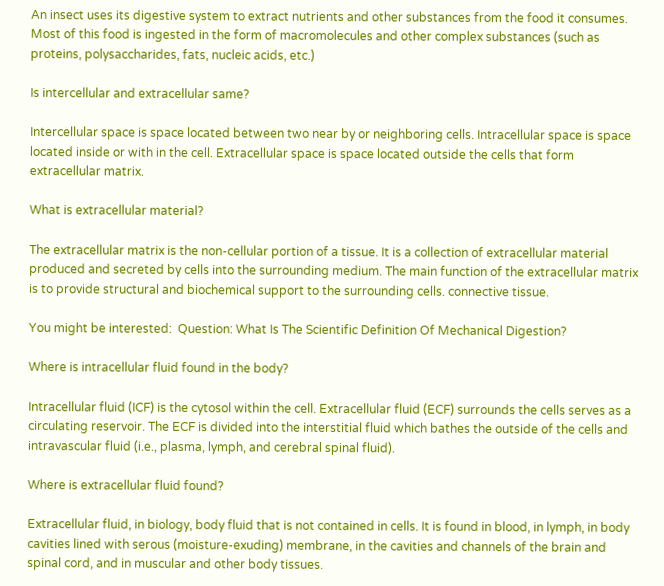An insect uses its digestive system to extract nutrients and other substances from the food it consumes. Most of this food is ingested in the form of macromolecules and other complex substances (such as proteins, polysaccharides, fats, nucleic acids, etc.)

Is intercellular and extracellular same?

Intercellular space is space located between two near by or neighboring cells. Intracellular space is space located inside or with in the cell. Extracellular space is space located outside the cells that form extracellular matrix.

What is extracellular material?

The extracellular matrix is the non-cellular portion of a tissue. It is a collection of extracellular material produced and secreted by cells into the surrounding medium. The main function of the extracellular matrix is to provide structural and biochemical support to the surrounding cells. connective tissue.

You might be interested:  Question: What Is The Scientific Definition Of Mechanical Digestion?

Where is intracellular fluid found in the body?

Intracellular fluid (ICF) is the cytosol within the cell. Extracellular fluid (ECF) surrounds the cells serves as a circulating reservoir. The ECF is divided into the interstitial fluid which bathes the outside of the cells and intravascular fluid (i.e., plasma, lymph, and cerebral spinal fluid).

Where is extracellular fluid found?

Extracellular fluid, in biology, body fluid that is not contained in cells. It is found in blood, in lymph, in body cavities lined with serous (moisture-exuding) membrane, in the cavities and channels of the brain and spinal cord, and in muscular and other body tissues.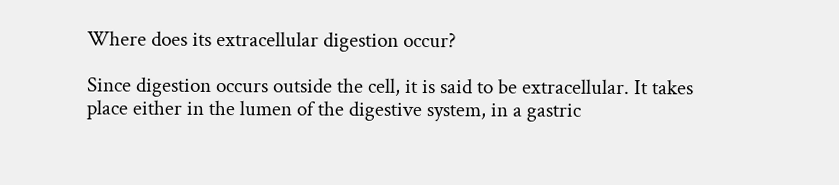Where does its extracellular digestion occur?

Since digestion occurs outside the cell, it is said to be extracellular. It takes place either in the lumen of the digestive system, in a gastric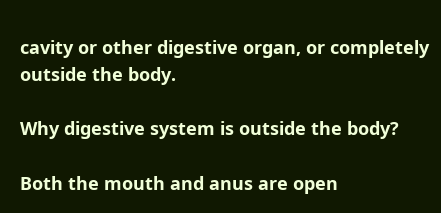cavity or other digestive organ, or completely outside the body.

Why digestive system is outside the body?

Both the mouth and anus are open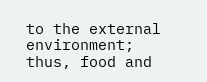to the external environment; thus, food and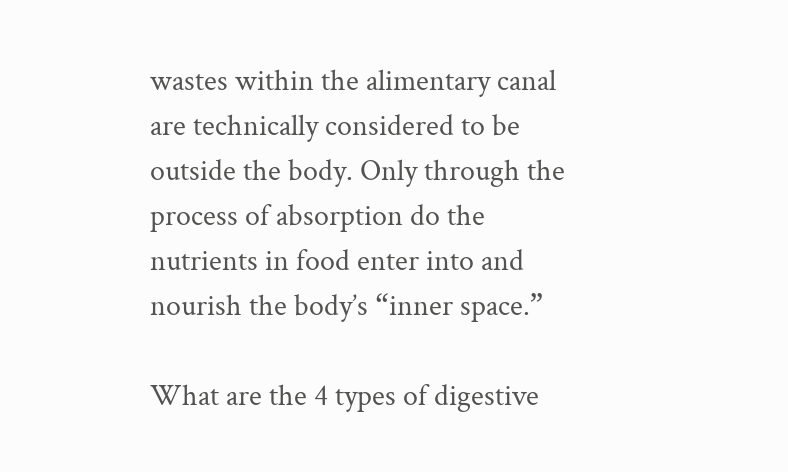wastes within the alimentary canal are technically considered to be outside the body. Only through the process of absorption do the nutrients in food enter into and nourish the body’s “inner space.”

What are the 4 types of digestive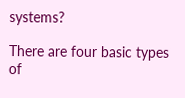systems?

There are four basic types of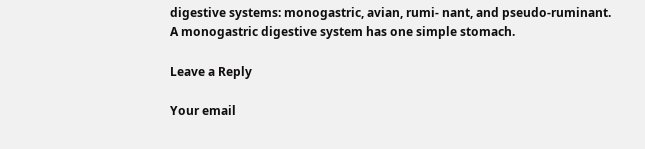digestive systems: monogastric, avian, rumi- nant, and pseudo-ruminant. A monogastric digestive system has one simple stomach.

Leave a Reply

Your email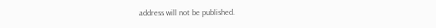address will not be published.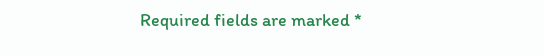Required fields are marked *